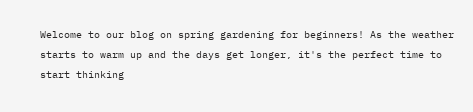Welcome to our blog on spring gardening for beginners! As the weather starts to warm up and the days get longer, it's the perfect time to start thinking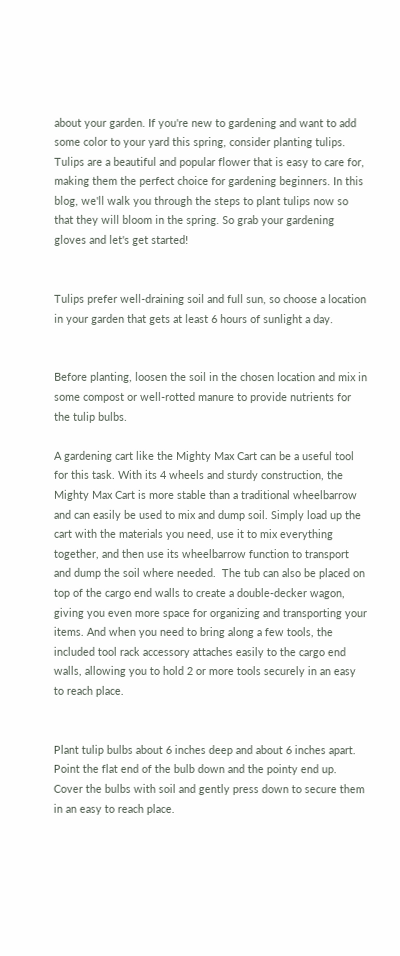about your garden. If you're new to gardening and want to add some color to your yard this spring, consider planting tulips. Tulips are a beautiful and popular flower that is easy to care for, making them the perfect choice for gardening beginners. In this blog, we'll walk you through the steps to plant tulips now so that they will bloom in the spring. So grab your gardening gloves and let's get started!


Tulips prefer well-draining soil and full sun, so choose a location in your garden that gets at least 6 hours of sunlight a day.


Before planting, loosen the soil in the chosen location and mix in some compost or well-rotted manure to provide nutrients for the tulip bulbs.

A gardening cart like the Mighty Max Cart can be a useful tool for this task. With its 4 wheels and sturdy construction, the Mighty Max Cart is more stable than a traditional wheelbarrow and can easily be used to mix and dump soil. Simply load up the cart with the materials you need, use it to mix everything together, and then use its wheelbarrow function to transport and dump the soil where needed.  The tub can also be placed on top of the cargo end walls to create a double-decker wagon, giving you even more space for organizing and transporting your items. And when you need to bring along a few tools, the included tool rack accessory attaches easily to the cargo end walls, allowing you to hold 2 or more tools securely in an easy to reach place.


Plant tulip bulbs about 6 inches deep and about 6 inches apart. Point the flat end of the bulb down and the pointy end up. Cover the bulbs with soil and gently press down to secure them in an easy to reach place.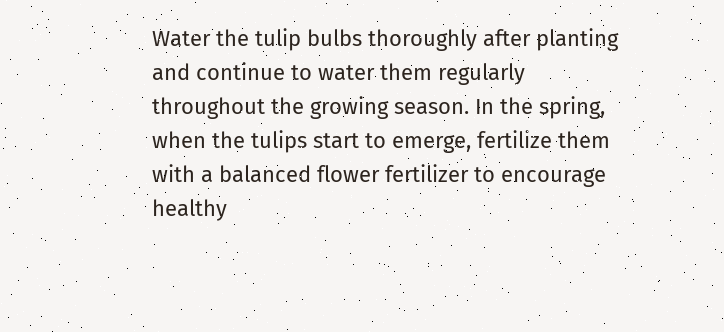Water the tulip bulbs thoroughly after planting and continue to water them regularly throughout the growing season. In the spring, when the tulips start to emerge, fertilize them with a balanced flower fertilizer to encourage healthy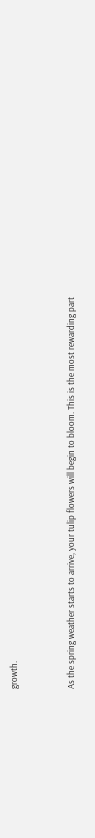growth.


As the spring weather starts to arrive, your tulip flowers will begin to bloom. This is the most rewarding part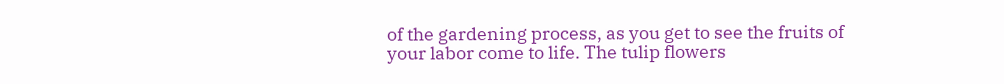of the gardening process, as you get to see the fruits of your labor come to life. The tulip flowers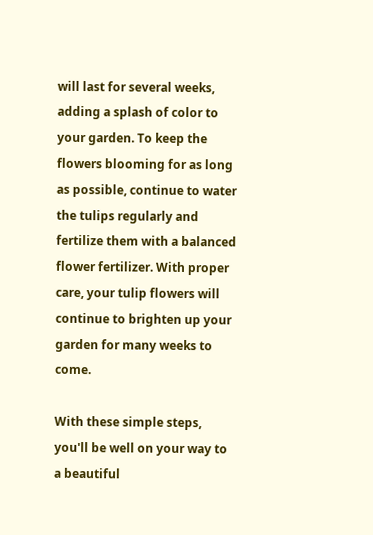will last for several weeks, adding a splash of color to your garden. To keep the flowers blooming for as long as possible, continue to water the tulips regularly and fertilize them with a balanced flower fertilizer. With proper care, your tulip flowers will continue to brighten up your garden for many weeks to come.

With these simple steps, you'll be well on your way to a beautiful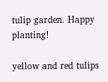tulip garden. Happy planting!

yellow and red tulips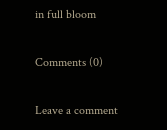in full bloom

Comments (0)

Leave a comment